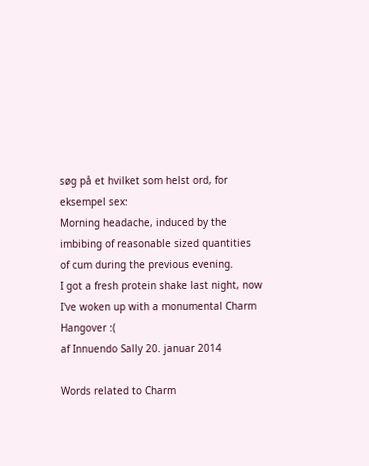søg på et hvilket som helst ord, for eksempel sex:
Morning headache, induced by the imbibing of reasonable sized quantities of cum during the previous evening.
I got a fresh protein shake last night, now I've woken up with a monumental Charm Hangover :(
af Innuendo Sally 20. januar 2014

Words related to Charm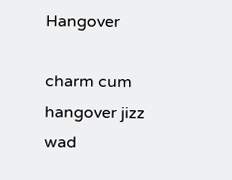Hangover

charm cum hangover jizz wad